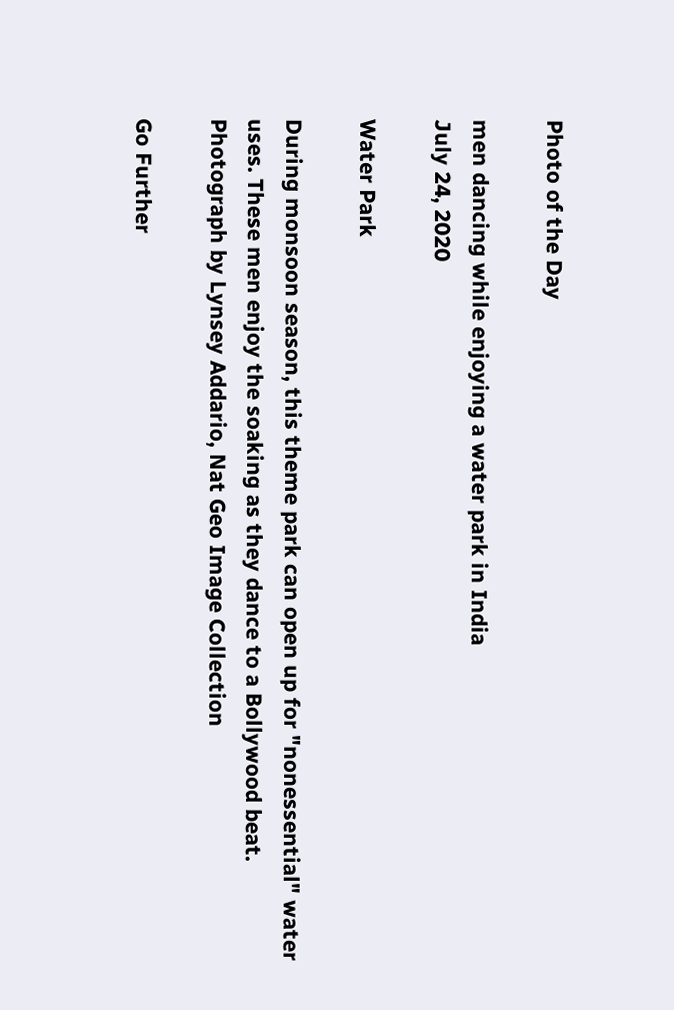Photo of the Day

men dancing while enjoying a water park in India
July 24, 2020

Water Park

During monsoon season, this theme park can open up for "nonessential" water uses. These men enjoy the soaking as they dance to a Bollywood beat.
Photograph by Lynsey Addario, Nat Geo Image Collection

Go Further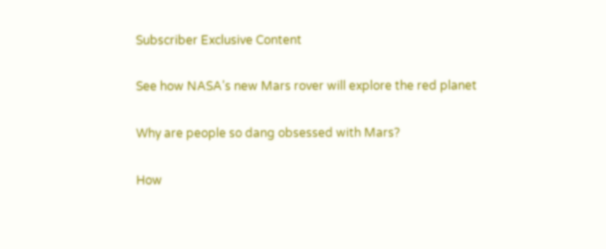Subscriber Exclusive Content

See how NASA’s new Mars rover will explore the red planet

Why are people so dang obsessed with Mars?

How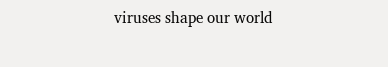viruses shape our world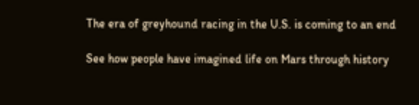The era of greyhound racing in the U.S. is coming to an end

See how people have imagined life on Mars through history